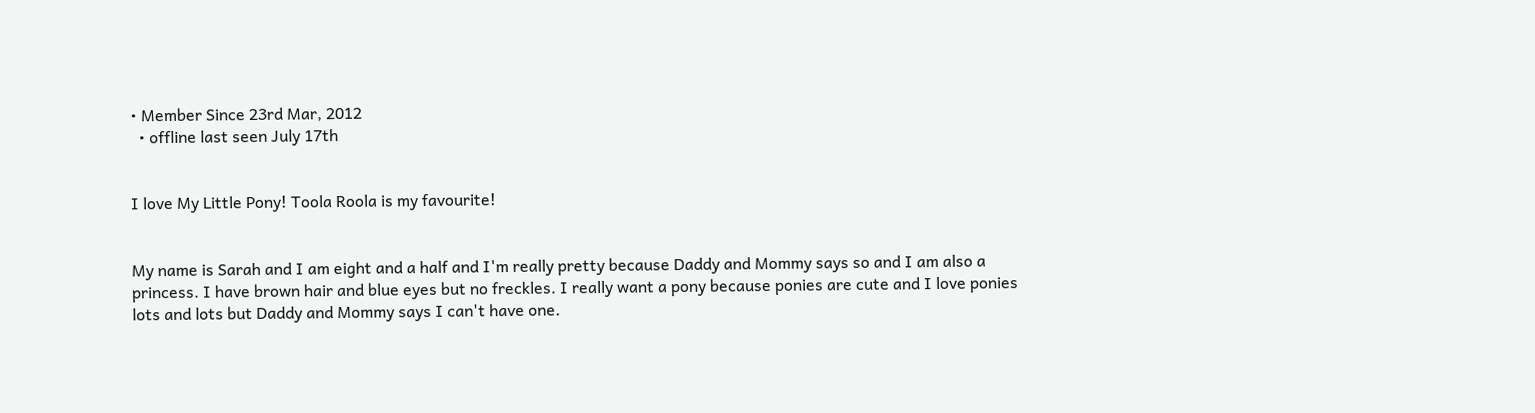• Member Since 23rd Mar, 2012
  • offline last seen July 17th


I love My Little Pony! Toola Roola is my favourite!


My name is Sarah and I am eight and a half and I'm really pretty because Daddy and Mommy says so and I am also a princess. I have brown hair and blue eyes but no freckles. I really want a pony because ponies are cute and I love ponies lots and lots but Daddy and Mommy says I can't have one.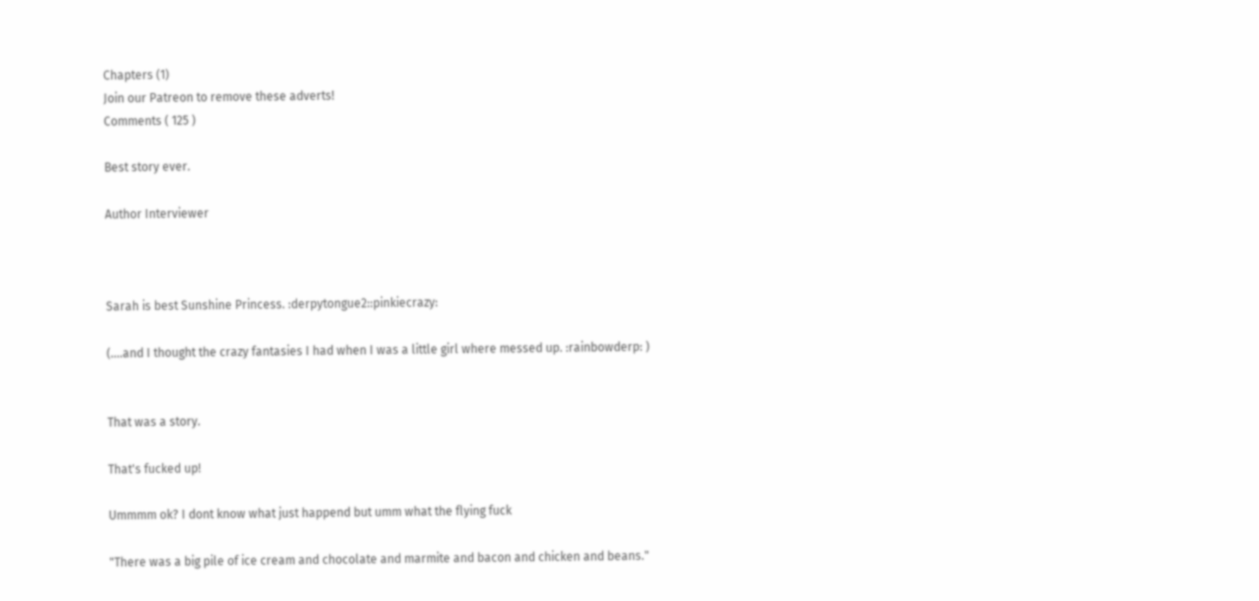Chapters (1)
Join our Patreon to remove these adverts!
Comments ( 125 )

Best story ever.

Author Interviewer



Sarah is best Sunshine Princess. :derpytongue2::pinkiecrazy:

(....and I thought the crazy fantasies I had when I was a little girl where messed up. :rainbowderp: )


That was a story.

That's fucked up!

Ummmm ok? I dont know what just happend but umm what the flying fuck

"There was a big pile of ice cream and chocolate and marmite and bacon and chicken and beans."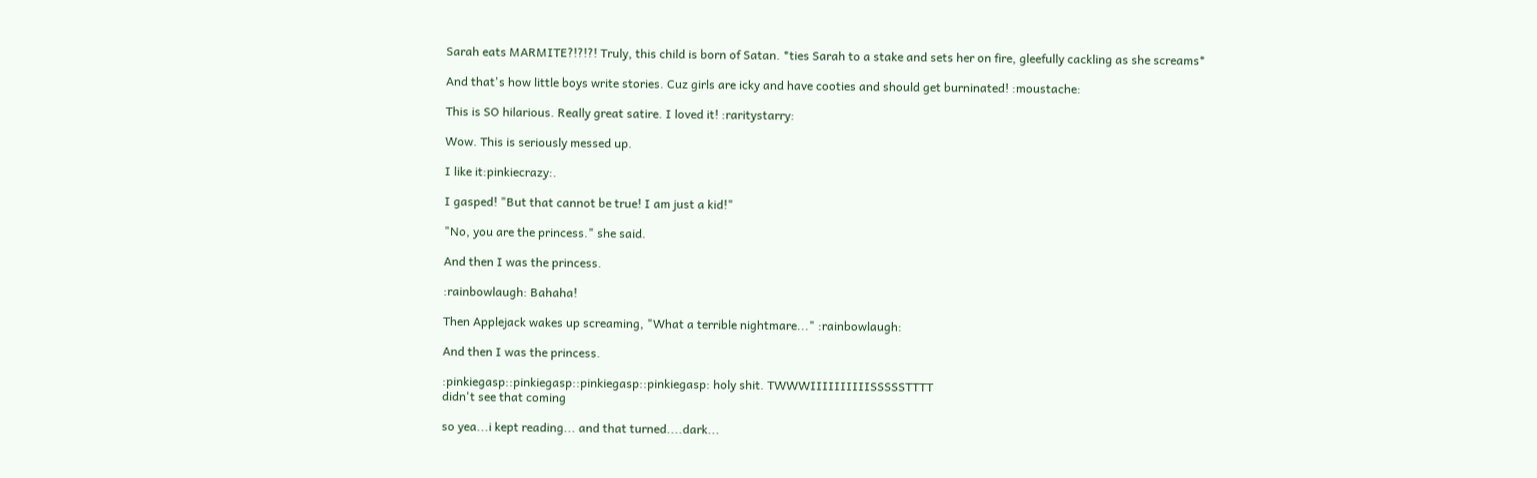Sarah eats MARMITE?!?!?! Truly, this child is born of Satan. *ties Sarah to a stake and sets her on fire, gleefully cackling as she screams*

And that's how little boys write stories. Cuz girls are icky and have cooties and should get burninated! :moustache:

This is SO hilarious. Really great satire. I loved it! :raritystarry:

Wow. This is seriously messed up.

I like it:pinkiecrazy:.

I gasped! "But that cannot be true! I am just a kid!"

"No, you are the princess." she said.

And then I was the princess.

:rainbowlaugh: Bahaha!

Then Applejack wakes up screaming, "What a terrible nightmare..." :rainbowlaugh:

And then I was the princess.

:pinkiegasp::pinkiegasp::pinkiegasp::pinkiegasp: holy shit. TWWWIIIIIIIIIISSSSSTTTT
didn't see that coming

so yea...i kept reading... and that turned....dark...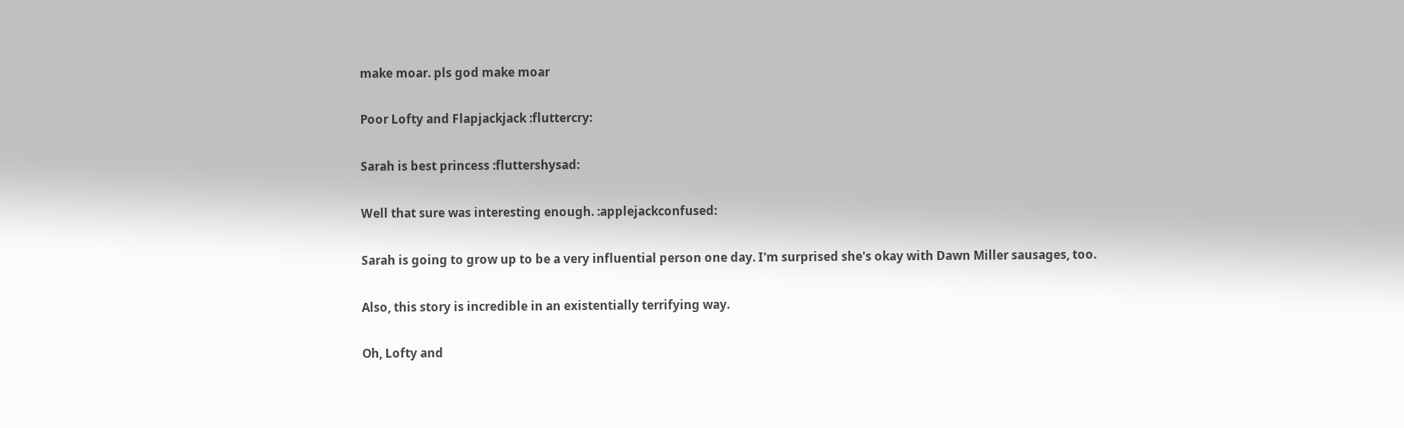make moar. pls god make moar

Poor Lofty and Flapjackjack :fluttercry:

Sarah is best princess :fluttershysad:

Well that sure was interesting enough. :applejackconfused:

Sarah is going to grow up to be a very influential person one day. I'm surprised she's okay with Dawn Miller sausages, too.

Also, this story is incredible in an existentially terrifying way.

Oh, Lofty and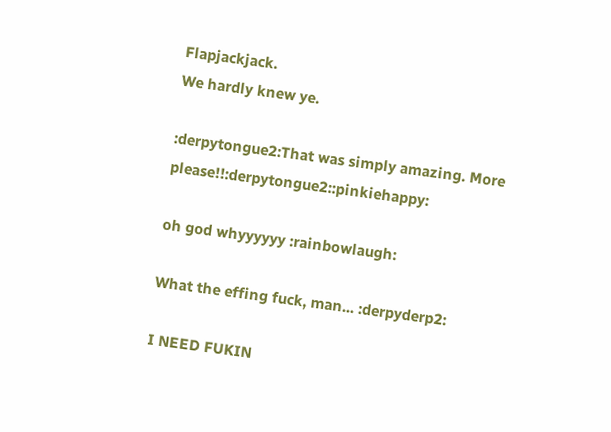Flapjackjack.
We hardly knew ye.

:derpytongue2:That was simply amazing. More please!!:derpytongue2::pinkiehappy:

oh god whyyyyyy :rainbowlaugh:

What the effing fuck, man... :derpyderp2:

I NEED FUKIN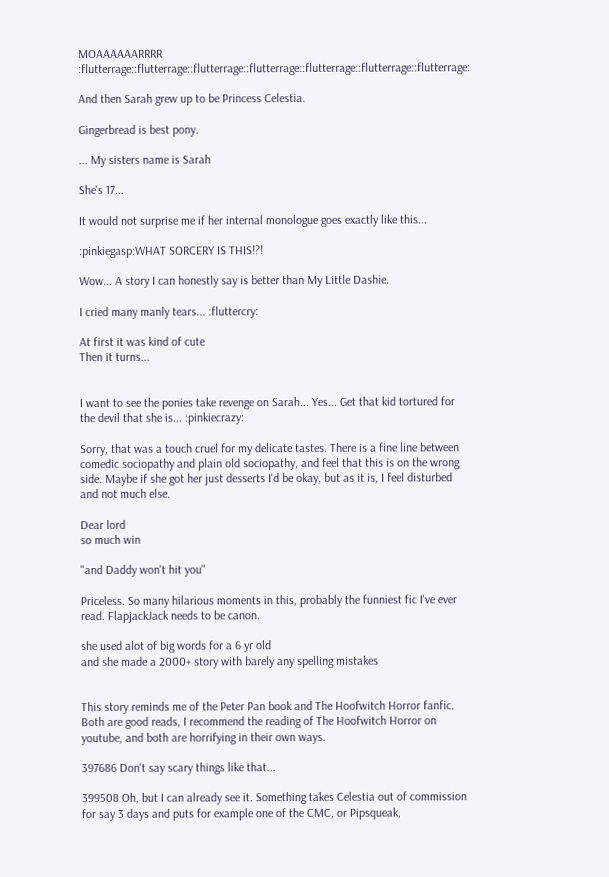MOAAAAAARRRR :flutterrage::flutterrage::flutterrage::flutterrage::flutterrage::flutterrage::flutterrage:

And then Sarah grew up to be Princess Celestia.

Gingerbread is best pony.

... My sisters name is Sarah

She's 17...

It would not surprise me if her internal monologue goes exactly like this...

:pinkiegasp:WHAT SORCERY IS THIS!?!

Wow... A story I can honestly say is better than My Little Dashie.

I cried many manly tears... :fluttercry:

At first it was kind of cute
Then it turns...


I want to see the ponies take revenge on Sarah... Yes... Get that kid tortured for the devil that she is... :pinkiecrazy:

Sorry, that was a touch cruel for my delicate tastes. There is a fine line between comedic sociopathy and plain old sociopathy, and feel that this is on the wrong side. Maybe if she got her just desserts I'd be okay, but as it is, I feel disturbed and not much else.

Dear lord
so much win

"and Daddy won't hit you"

Priceless. So many hilarious moments in this, probably the funniest fic I've ever read. FlapjackJack needs to be canon.

she used alot of big words for a 6 yr old
and she made a 2000+ story with barely any spelling mistakes


This story reminds me of the Peter Pan book and The Hoofwitch Horror fanfic. Both are good reads, I recommend the reading of The Hoofwitch Horror on youtube, and both are horrifying in their own ways.

397686 Don't say scary things like that...

399508 Oh, but I can already see it. Something takes Celestia out of commission for say 3 days and puts for example one of the CMC, or Pipsqueak,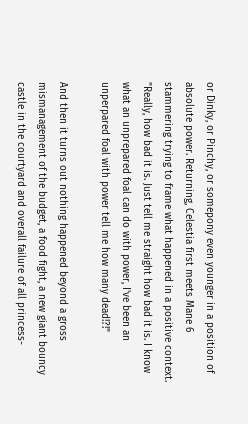or Dinky, or Pinchy, or somepony even younger in a position of absolute power. Returning, Celestia first meets Mane 6 stammering trying to frame what happened in a positive context. "Really, how bad it is. Just tell me straight how bad it is. I know what an unprepared foal can do with power, I've been an unperpared foal with power tell me how many dead!?!"

And then it turns out nothing happened beyond a gross mismanagement of the budget, a food fight, a new giant bouncy castle in the courtyard and overall failure of all princess-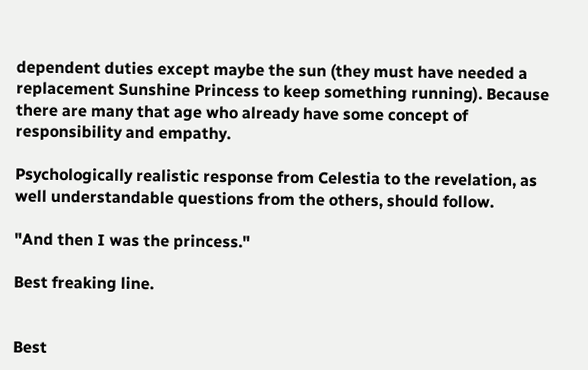dependent duties except maybe the sun (they must have needed a replacement Sunshine Princess to keep something running). Because there are many that age who already have some concept of responsibility and empathy.

Psychologically realistic response from Celestia to the revelation, as well understandable questions from the others, should follow.

"And then I was the princess."

Best freaking line.


Best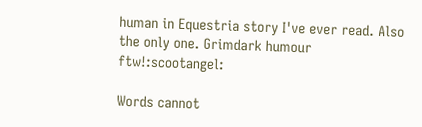human in Equestria story I've ever read. Also the only one. Grimdark humour ftw!:scootangel:

Words cannot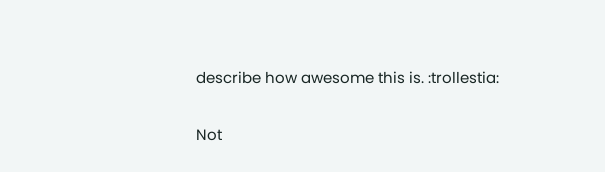describe how awesome this is. :trollestia:

Not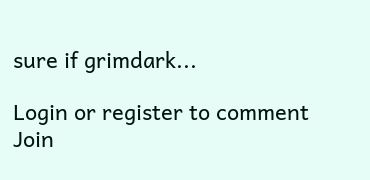sure if grimdark...

Login or register to comment
Join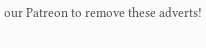our Patreon to remove these adverts!